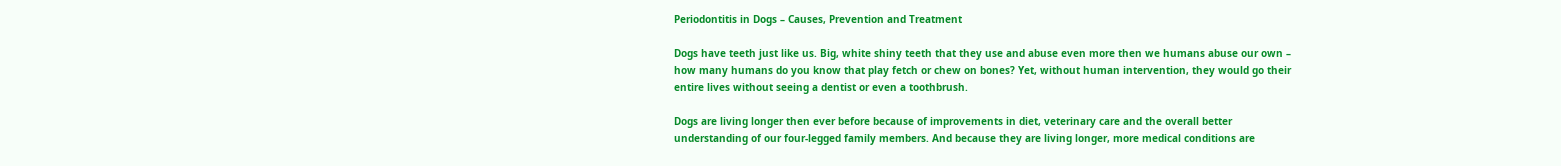Periodontitis in Dogs – Causes, Prevention and Treatment

Dogs have teeth just like us. Big, white shiny teeth that they use and abuse even more then we humans abuse our own – how many humans do you know that play fetch or chew on bones? Yet, without human intervention, they would go their entire lives without seeing a dentist or even a toothbrush.

Dogs are living longer then ever before because of improvements in diet, veterinary care and the overall better understanding of our four-legged family members. And because they are living longer, more medical conditions are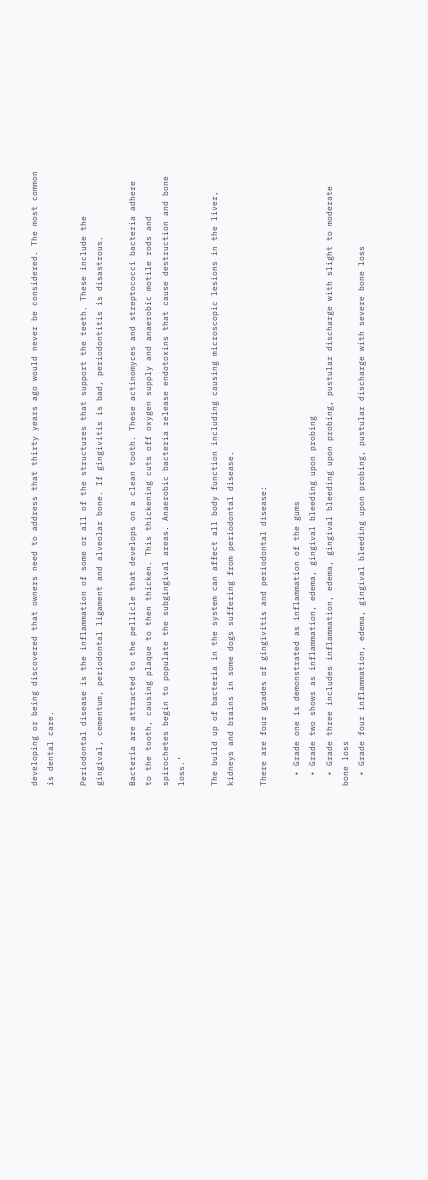developing or being discovered that owners need to address that thirty years ago would never be considered. The most common is dental care.

Periodontal disease is the inflammation of some or all of the structures that support the teeth. These include the gingival, cementum, periodontal ligament and alveolar bone. If gingivitis is bad, periodontitis is disastrous.

Bacteria are attracted to the pellicle that develops on a clean tooth. These actinomyces and streptococci bacteria adhere to the tooth, causing plaque to then thicken. This thickening cuts off oxygen supply and anaerobic motile rods and spirochetes begin to populate the subgingival areas. Anaerobic bacteria release endotoxins that cause destruction and bone loss.’

The build up of bacteria in the system can affect all body function including causing microscopic lesions in the liver, kidneys and brains in some dogs suffering from periodontal disease.

There are four grades of gingivitis and periodontal disease:

  • Grade one is demonstrated as inflammation of the gums
  • Grade two shows as inflammation, edema, gingival bleeding upon probing
  • Grade three includes inflammation, edema, gingival bleeding upon probing, pustular discharge with slight to moderate bone loss
  • Grade four inflammation, edema, gingival bleeding upon probing, pustular discharge with severe bone loss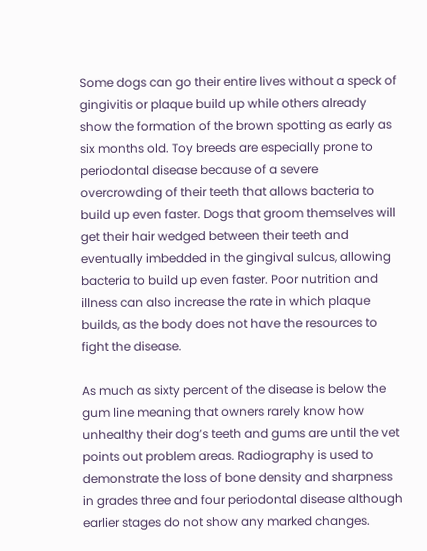Some dogs can go their entire lives without a speck of gingivitis or plaque build up while others already show the formation of the brown spotting as early as six months old. Toy breeds are especially prone to periodontal disease because of a severe overcrowding of their teeth that allows bacteria to build up even faster. Dogs that groom themselves will get their hair wedged between their teeth and eventually imbedded in the gingival sulcus, allowing bacteria to build up even faster. Poor nutrition and illness can also increase the rate in which plaque builds, as the body does not have the resources to fight the disease.

As much as sixty percent of the disease is below the gum line meaning that owners rarely know how unhealthy their dog’s teeth and gums are until the vet points out problem areas. Radiography is used to demonstrate the loss of bone density and sharpness in grades three and four periodontal disease although earlier stages do not show any marked changes.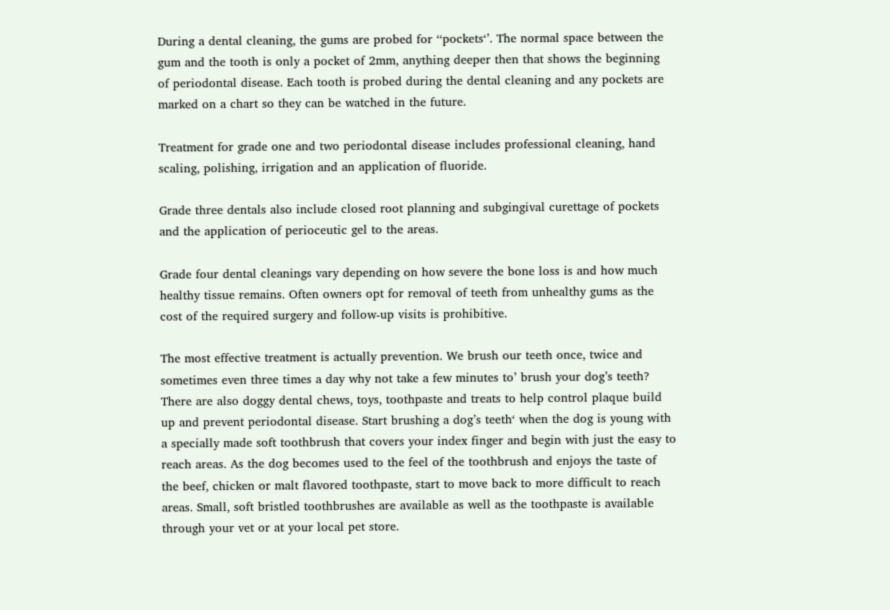During a dental cleaning, the gums are probed for ‘‘pockets‘’. The normal space between the gum and the tooth is only a pocket of 2mm, anything deeper then that shows the beginning of periodontal disease. Each tooth is probed during the dental cleaning and any pockets are marked on a chart so they can be watched in the future.

Treatment for grade one and two periodontal disease includes professional cleaning, hand scaling, polishing, irrigation and an application of fluoride.

Grade three dentals also include closed root planning and subgingival curettage of pockets and the application of perioceutic gel to the areas.

Grade four dental cleanings vary depending on how severe the bone loss is and how much healthy tissue remains. Often owners opt for removal of teeth from unhealthy gums as the cost of the required surgery and follow-up visits is prohibitive.

The most effective treatment is actually prevention. We brush our teeth once, twice and sometimes even three times a day why not take a few minutes to’ brush your dog’s teeth? There are also doggy dental chews, toys, toothpaste and treats to help control plaque build up and prevent periodontal disease. Start brushing a dog’s teeth‘ when the dog is young with a specially made soft toothbrush that covers your index finger and begin with just the easy to reach areas. As the dog becomes used to the feel of the toothbrush and enjoys the taste of the beef, chicken or malt flavored toothpaste, start to move back to more difficult to reach areas. Small, soft bristled toothbrushes are available as well as the toothpaste is available through your vet or at your local pet store.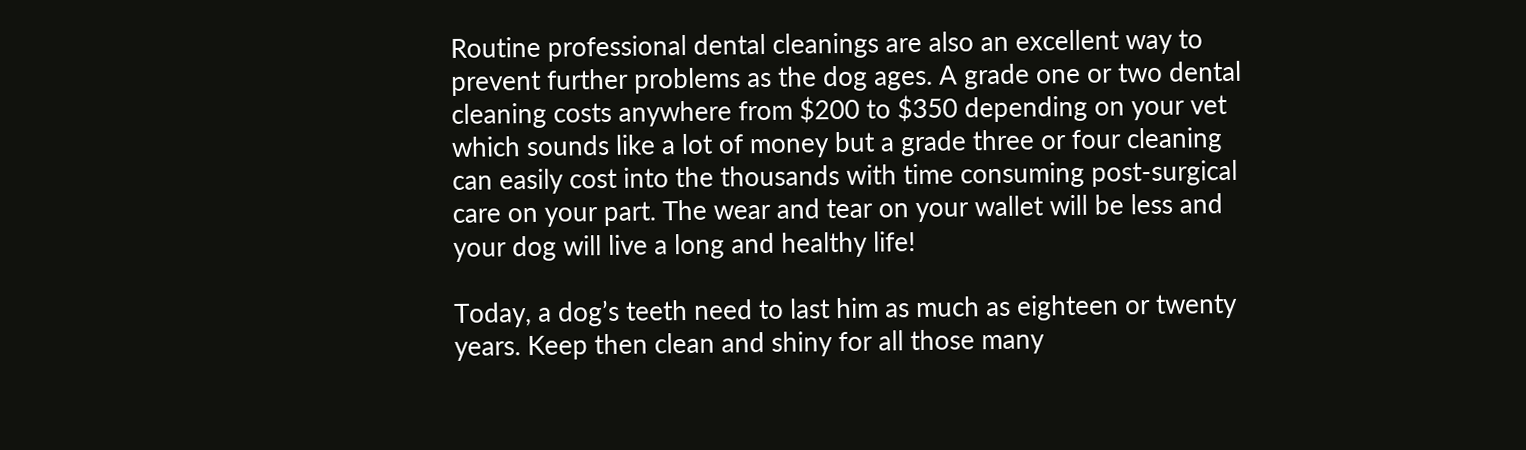Routine professional dental cleanings are also an excellent way to prevent further problems as the dog ages. A grade one or two dental cleaning costs anywhere from $200 to $350 depending on your vet which sounds like a lot of money but a grade three or four cleaning can easily cost into the thousands with time consuming post-surgical care on your part. The wear and tear on your wallet will be less and your dog will live a long and healthy life!

Today, a dog’s teeth need to last him as much as eighteen or twenty years. Keep then clean and shiny for all those many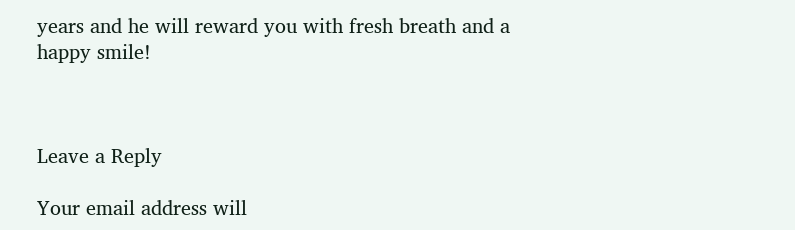years and he will reward you with fresh breath and a happy smile!



Leave a Reply

Your email address will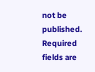not be published. Required fields are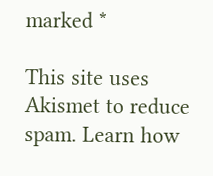marked *

This site uses Akismet to reduce spam. Learn how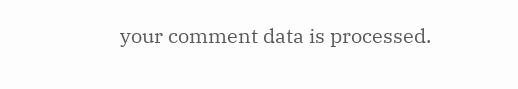your comment data is processed.